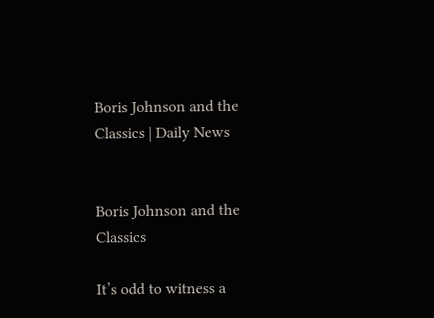Boris Johnson and the Classics | Daily News


Boris Johnson and the Classics

It’s odd to witness a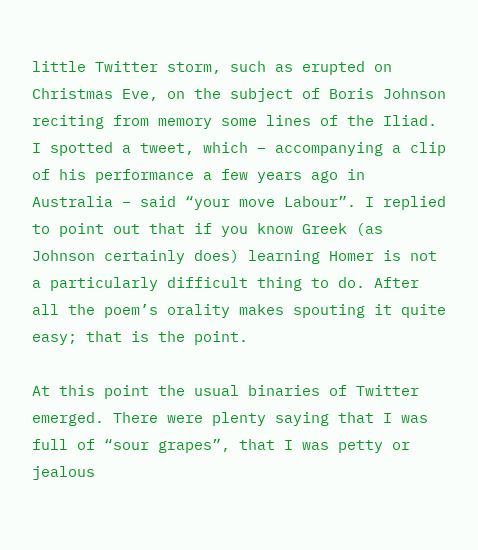little Twitter storm, such as erupted on Christmas Eve, on the subject of Boris Johnson reciting from memory some lines of the Iliad. I spotted a tweet, which – accompanying a clip of his performance a few years ago in Australia – said “your move Labour”. I replied to point out that if you know Greek (as Johnson certainly does) learning Homer is not a particularly difficult thing to do. After all the poem’s orality makes spouting it quite easy; that is the point.

At this point the usual binaries of Twitter emerged. There were plenty saying that I was full of “sour grapes”, that I was petty or jealous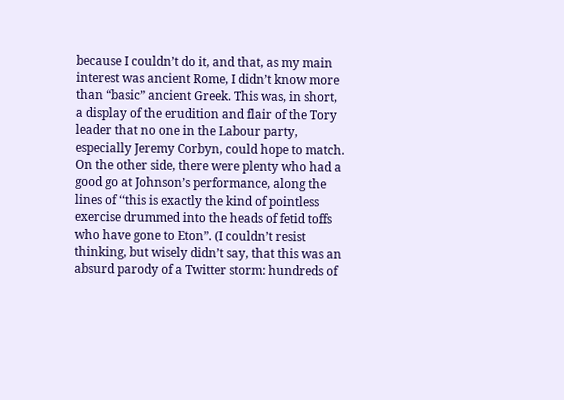because I couldn’t do it, and that, as my main interest was ancient Rome, I didn’t know more than “basic” ancient Greek. This was, in short, a display of the erudition and flair of the Tory leader that no one in the Labour party, especially Jeremy Corbyn, could hope to match. On the other side, there were plenty who had a good go at Johnson’s performance, along the lines of ‘‘this is exactly the kind of pointless exercise drummed into the heads of fetid toffs who have gone to Eton”. (I couldn’t resist thinking, but wisely didn’t say, that this was an absurd parody of a Twitter storm: hundreds of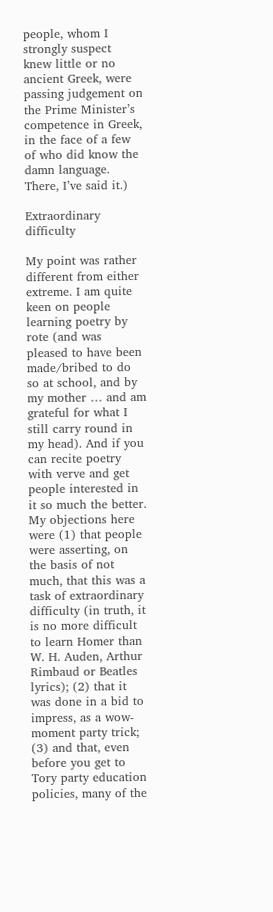people, whom I strongly suspect knew little or no ancient Greek, were passing judgement on the Prime Minister’s competence in Greek, in the face of a few of who did know the damn language. There, I’ve said it.)

Extraordinary difficulty

My point was rather different from either extreme. I am quite keen on people learning poetry by rote (and was pleased to have been made/bribed to do so at school, and by my mother … and am grateful for what I still carry round in my head). And if you can recite poetry with verve and get people interested in it so much the better. My objections here were (1) that people were asserting, on the basis of not much, that this was a task of extraordinary difficulty (in truth, it is no more difficult to learn Homer than W. H. Auden, Arthur Rimbaud or Beatles lyrics); (2) that it was done in a bid to impress, as a wow-moment party trick; (3) and that, even before you get to Tory party education policies, many of the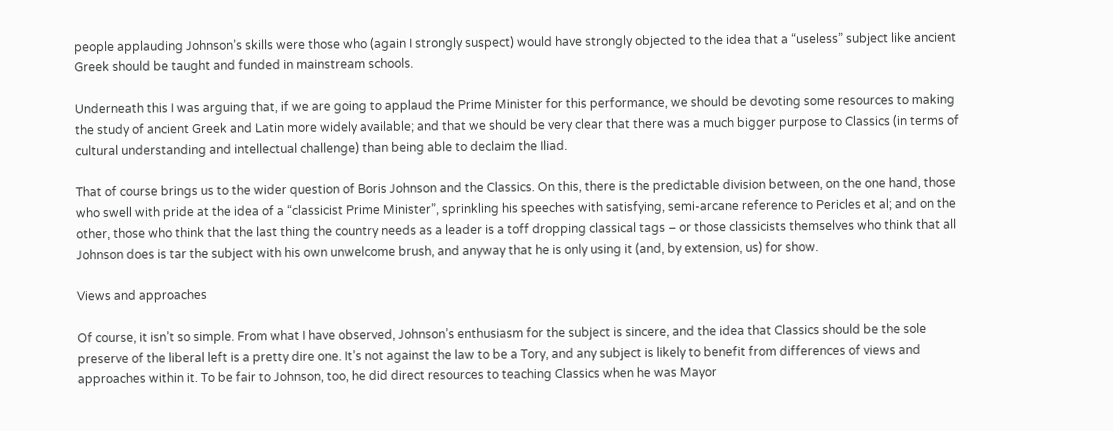people applauding Johnson’s skills were those who (again I strongly suspect) would have strongly objected to the idea that a “useless” subject like ancient Greek should be taught and funded in mainstream schools.

Underneath this I was arguing that, if we are going to applaud the Prime Minister for this performance, we should be devoting some resources to making the study of ancient Greek and Latin more widely available; and that we should be very clear that there was a much bigger purpose to Classics (in terms of cultural understanding and intellectual challenge) than being able to declaim the Iliad.

That of course brings us to the wider question of Boris Johnson and the Classics. On this, there is the predictable division between, on the one hand, those who swell with pride at the idea of a “classicist Prime Minister”, sprinkling his speeches with satisfying, semi-arcane reference to Pericles et al; and on the other, those who think that the last thing the country needs as a leader is a toff dropping classical tags – or those classicists themselves who think that all Johnson does is tar the subject with his own unwelcome brush, and anyway that he is only using it (and, by extension, us) for show.

Views and approaches

Of course, it isn’t so simple. From what I have observed, Johnson’s enthusiasm for the subject is sincere, and the idea that Classics should be the sole preserve of the liberal left is a pretty dire one. It’s not against the law to be a Tory, and any subject is likely to benefit from differences of views and approaches within it. To be fair to Johnson, too, he did direct resources to teaching Classics when he was Mayor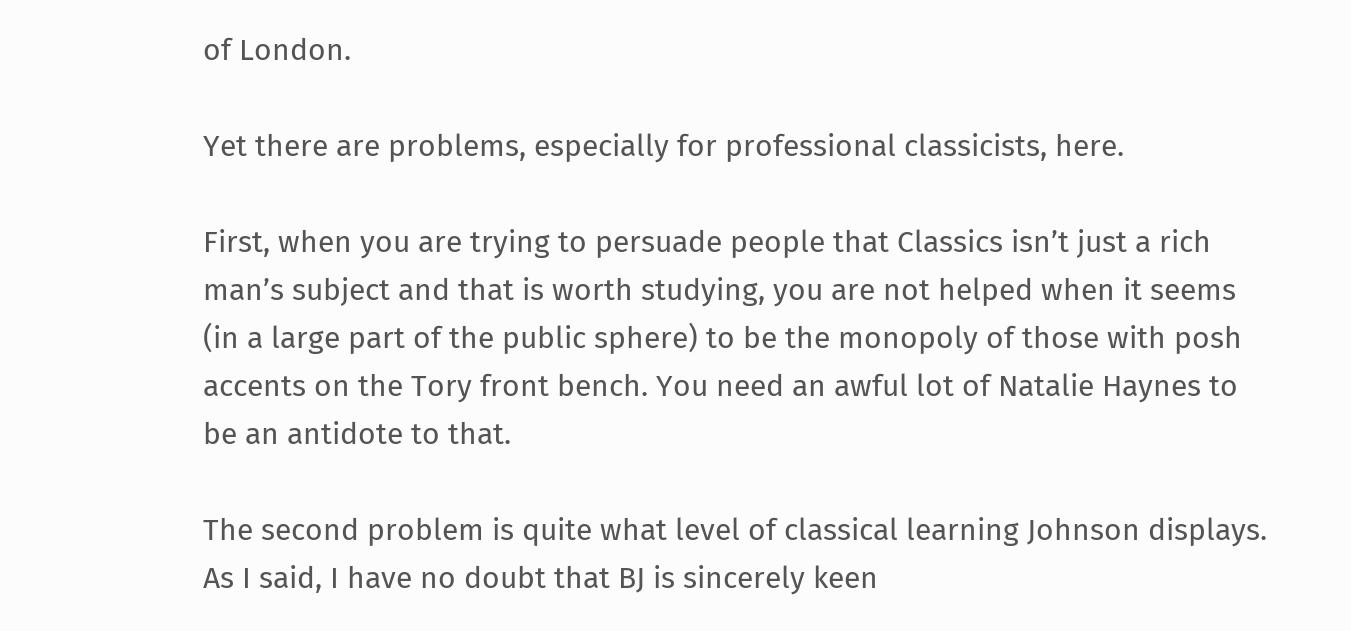of London.

Yet there are problems, especially for professional classicists, here.

First, when you are trying to persuade people that Classics isn’t just a rich man’s subject and that is worth studying, you are not helped when it seems (in a large part of the public sphere) to be the monopoly of those with posh accents on the Tory front bench. You need an awful lot of Natalie Haynes to be an antidote to that.

The second problem is quite what level of classical learning Johnson displays. As I said, I have no doubt that BJ is sincerely keen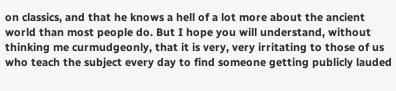on classics, and that he knows a hell of a lot more about the ancient world than most people do. But I hope you will understand, without thinking me curmudgeonly, that it is very, very irritating to those of us who teach the subject every day to find someone getting publicly lauded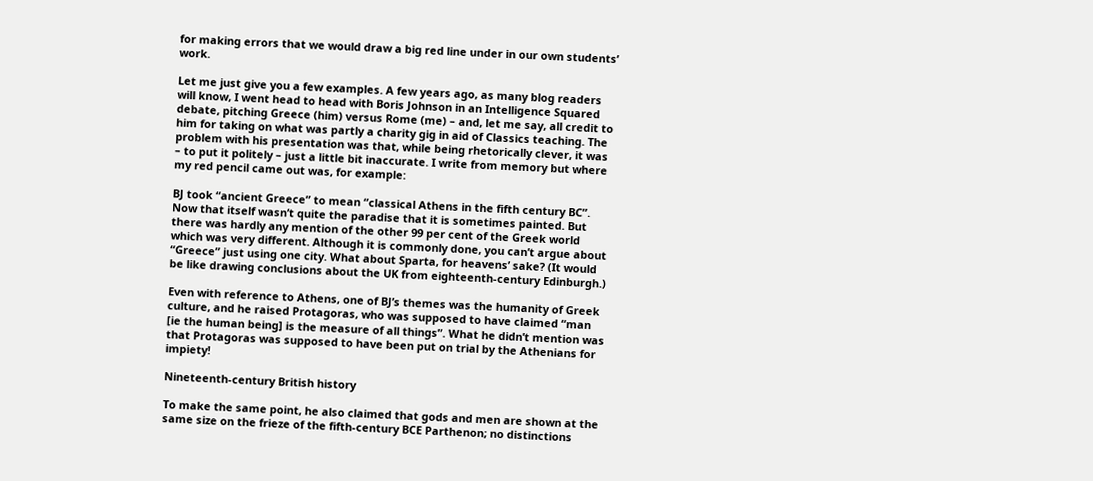for making errors that we would draw a big red line under in our own students’ work.

Let me just give you a few examples. A few years ago, as many blog readers will know, I went head to head with Boris Johnson in an Intelligence Squared debate, pitching Greece (him) versus Rome (me) – and, let me say, all credit to him for taking on what was partly a charity gig in aid of Classics teaching. The problem with his presentation was that, while being rhetorically clever, it was – to put it politely – just a little bit inaccurate. I write from memory but where my red pencil came out was, for example:

BJ took “ancient Greece” to mean “classical Athens in the fifth century BC”. Now that itself wasn’t quite the paradise that it is sometimes painted. But there was hardly any mention of the other 99 per cent of the Greek world which was very different. Although it is commonly done, you can’t argue about “Greece” just using one city. What about Sparta, for heavens’ sake? (It would be like drawing conclusions about the UK from eighteenth-century Edinburgh.)

Even with reference to Athens, one of BJ’s themes was the humanity of Greek culture, and he raised Protagoras, who was supposed to have claimed “man [ie the human being] is the measure of all things”. What he didn’t mention was that Protagoras was supposed to have been put on trial by the Athenians for impiety!

Nineteenth-century British history

To make the same point, he also claimed that gods and men are shown at the same size on the frieze of the fifth-century BCE Parthenon; no distinctions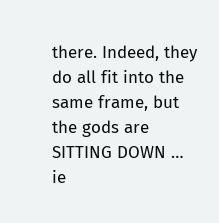there. Indeed, they do all fit into the same frame, but the gods are SITTING DOWN … ie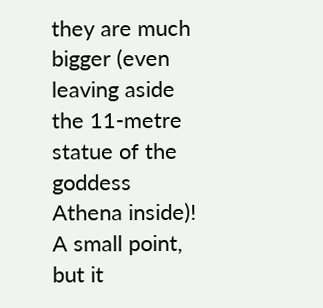they are much bigger (even leaving aside the 11-metre statue of the goddess Athena inside)! A small point, but it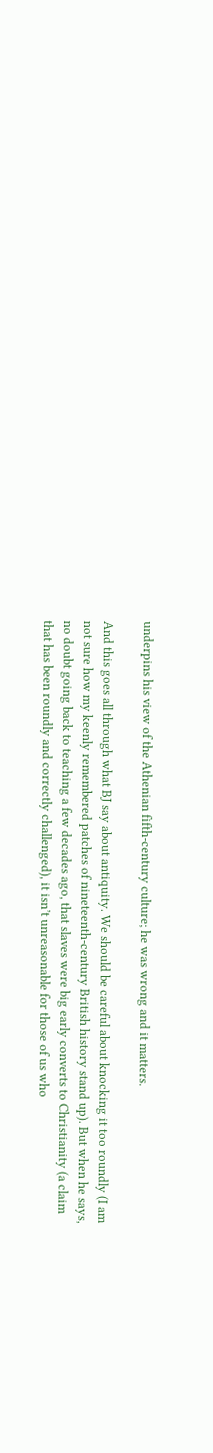underpins his view of the Athenian fifth-century culture; he was wrong and it matters.

And this goes all through what BJ say about antiquity. We should be careful about knocking it too roundly (I am not sure how my keenly remembered patches of nineteenth-century British history stand up). But when he says, no doubt going back to teaching a few decades ago, that slaves were big early converts to Christianity (a claim that has been roundly and correctly challenged), it isn’t unreasonable for those of us who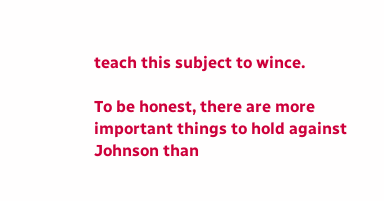teach this subject to wince.

To be honest, there are more important things to hold against Johnson than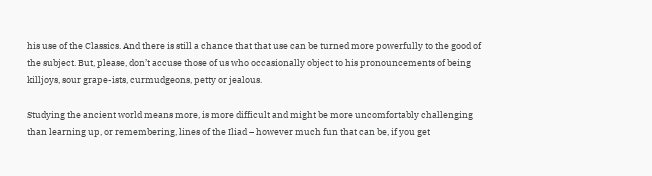his use of the Classics. And there is still a chance that that use can be turned more powerfully to the good of the subject. But, please, don’t accuse those of us who occasionally object to his pronouncements of being killjoys, sour grape-ists, curmudgeons, petty or jealous.

Studying the ancient world means more, is more difficult and might be more uncomfortably challenging than learning up, or remembering, lines of the Iliad – however much fun that can be, if you get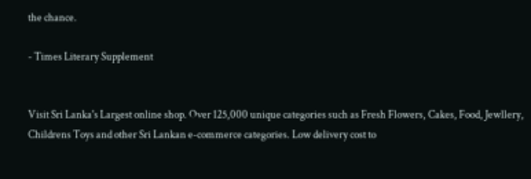the chance.

- Times Literary Supplement


Visit Sri Lanka's Largest online shop. Over 125,000 unique categories such as Fresh Flowers, Cakes, Food, Jewllery, Childrens Toys and other Sri Lankan e-commerce categories. Low delivery cost to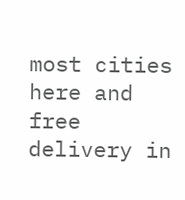most cities here and free delivery in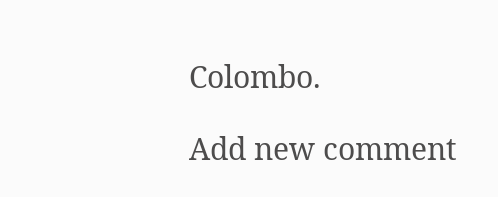Colombo.

Add new comment